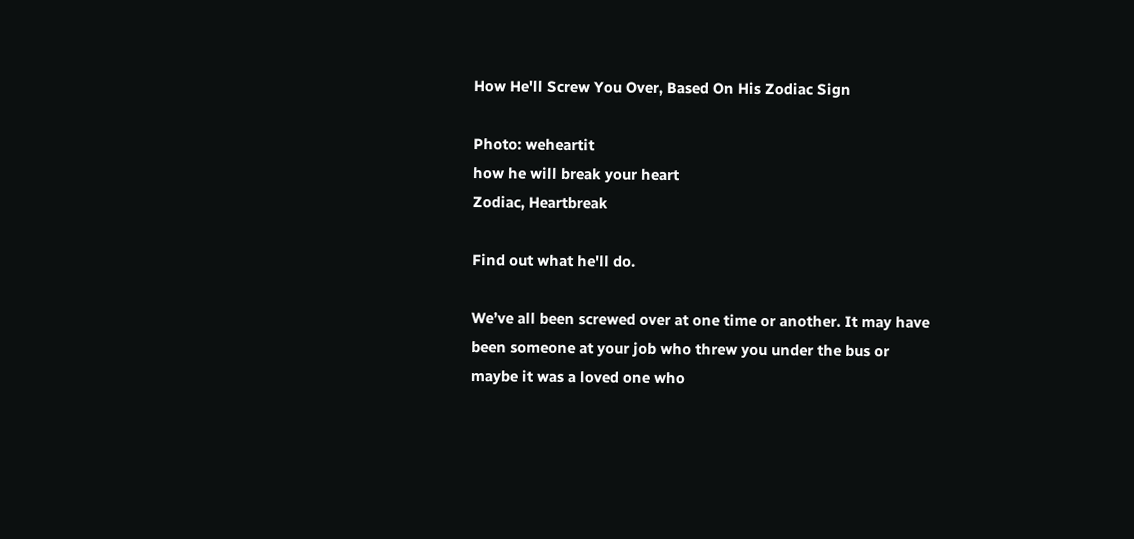How He'll Screw You Over, Based On His Zodiac Sign

Photo: weheartit
how he will break your heart
Zodiac, Heartbreak

Find out what he'll do.

We’ve all been screwed over at one time or another. It may have been someone at your job who threw you under the bus or maybe it was a loved one who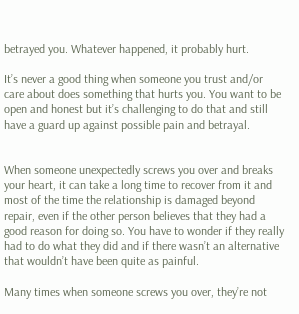betrayed you. Whatever happened, it probably hurt.

It’s never a good thing when someone you trust and/or care about does something that hurts you. You want to be open and honest but it’s challenging to do that and still have a guard up against possible pain and betrayal.


When someone unexpectedly screws you over and breaks your heart, it can take a long time to recover from it and most of the time the relationship is damaged beyond repair, even if the other person believes that they had a good reason for doing so. You have to wonder if they really had to do what they did and if there wasn’t an alternative that wouldn’t have been quite as painful.

Many times when someone screws you over, they’re not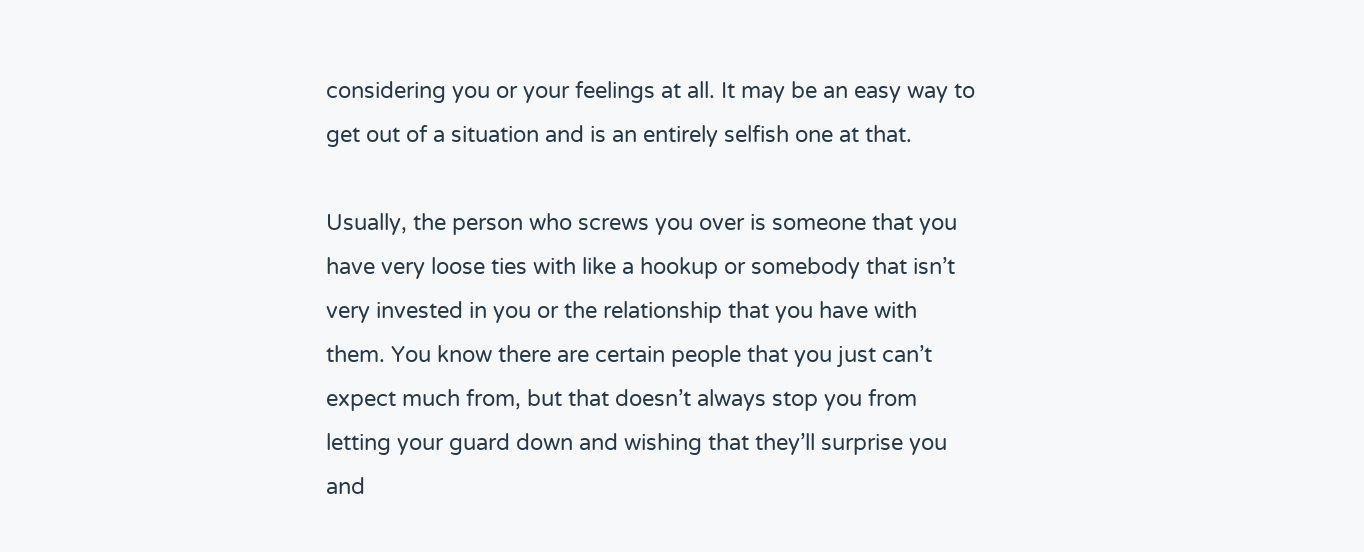considering you or your feelings at all. It may be an easy way to get out of a situation and is an entirely selfish one at that.

Usually, the person who screws you over is someone that you have very loose ties with like a hookup or somebody that isn’t very invested in you or the relationship that you have with them. You know there are certain people that you just can’t expect much from, but that doesn’t always stop you from letting your guard down and wishing that they’ll surprise you and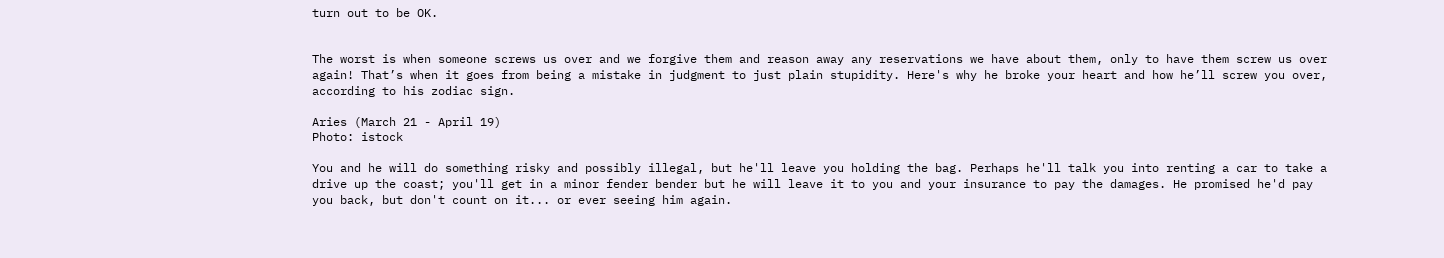turn out to be OK.


The worst is when someone screws us over and we forgive them and reason away any reservations we have about them, only to have them screw us over again! That’s when it goes from being a mistake in judgment to just plain stupidity. Here's why he broke your heart and how he’ll screw you over, according to his zodiac sign.

Aries (March 21 - April 19)
Photo: istock

You and he will do something risky and possibly illegal, but he'll leave you holding the bag. Perhaps he'll talk you into renting a car to take a drive up the coast; you'll get in a minor fender bender but he will leave it to you and your insurance to pay the damages. He promised he'd pay you back, but don't count on it... or ever seeing him again.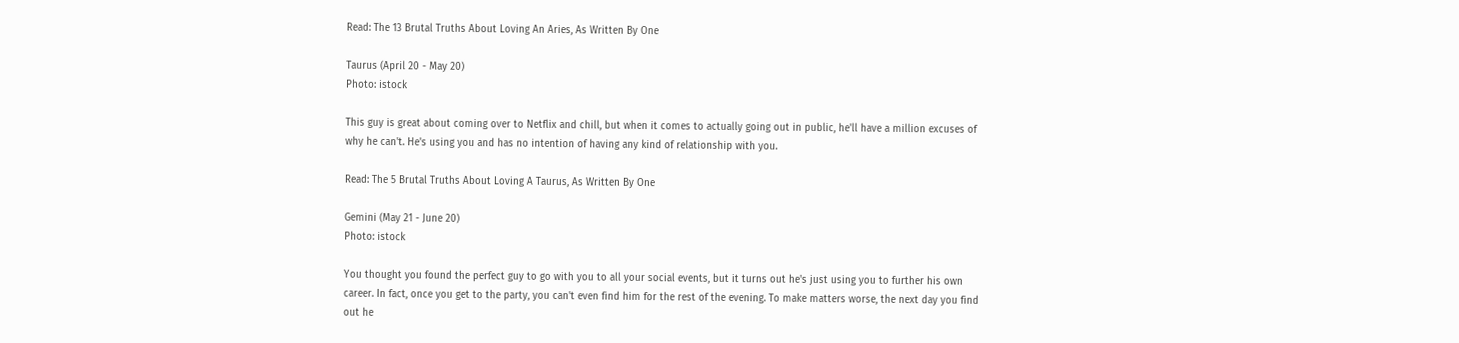Read: The 13 Brutal Truths About Loving An Aries, As Written By One

Taurus (April 20 - May 20)
Photo: istock

This guy is great about coming over to Netflix and chill, but when it comes to actually going out in public, he'll have a million excuses of why he can't. He's using you and has no intention of having any kind of relationship with you.

Read: The 5 Brutal Truths About Loving A Taurus, As Written By One

Gemini (May 21 - June 20)
Photo: istock

You thought you found the perfect guy to go with you to all your social events, but it turns out he's just using you to further his own career. In fact, once you get to the party, you can't even find him for the rest of the evening. To make matters worse, the next day you find out he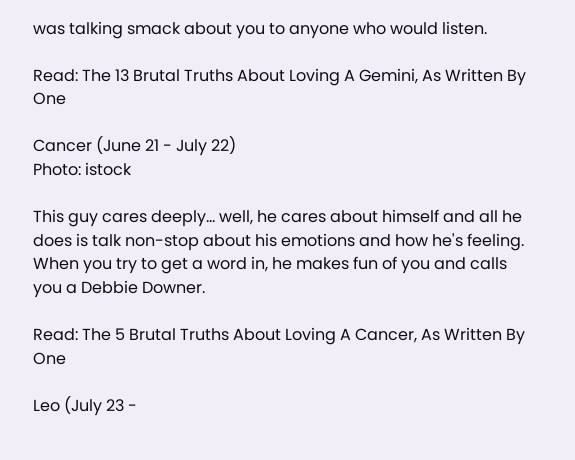was talking smack about you to anyone who would listen.

Read: The 13 Brutal Truths About Loving A Gemini, As Written By One

Cancer (June 21 - July 22)
Photo: istock

This guy cares deeply... well, he cares about himself and all he does is talk non-stop about his emotions and how he's feeling. When you try to get a word in, he makes fun of you and calls you a Debbie Downer.

Read: The 5 Brutal Truths About Loving A Cancer, As Written By One

Leo (July 23 -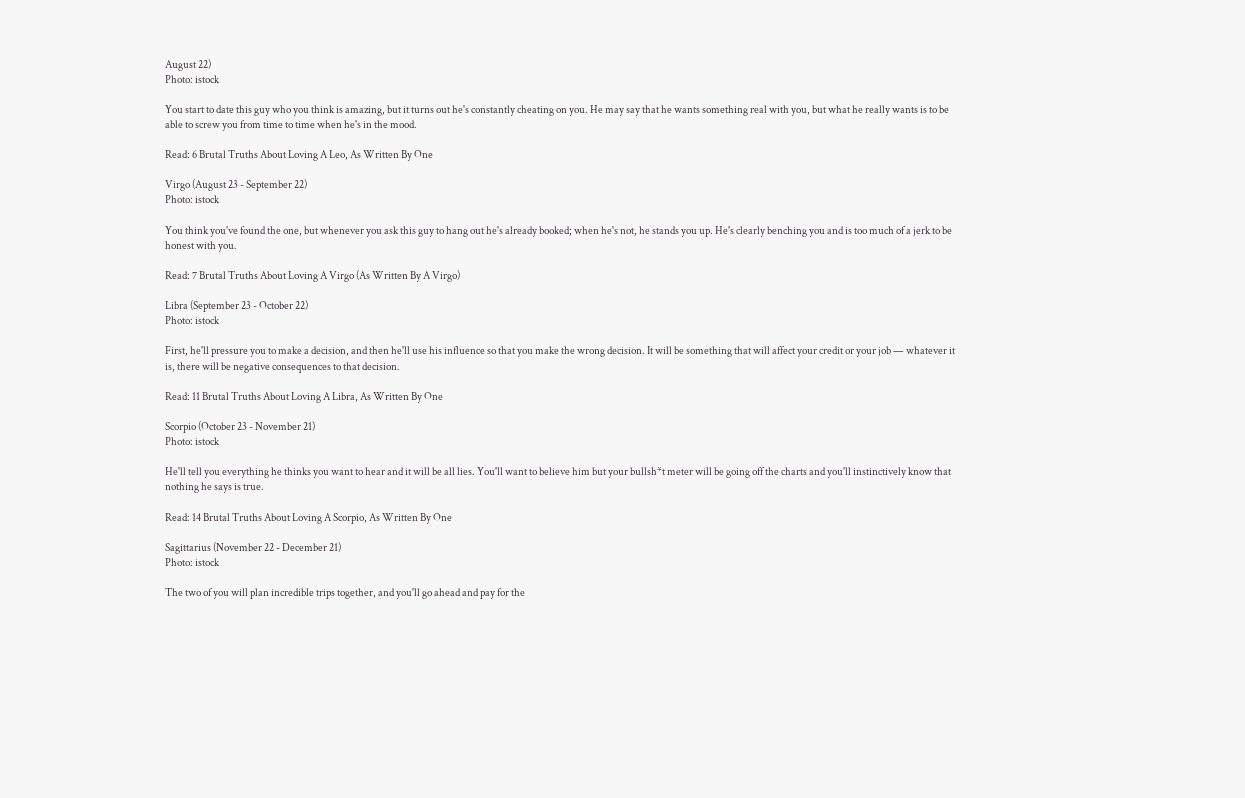August 22)
Photo: istock

You start to date this guy who you think is amazing, but it turns out he's constantly cheating on you. He may say that he wants something real with you, but what he really wants is to be able to screw you from time to time when he's in the mood.

Read: 6 Brutal Truths About Loving A Leo, As Written By One

Virgo (August 23 - September 22)
Photo: istock

You think you've found the one, but whenever you ask this guy to hang out he's already booked; when he's not, he stands you up. He's clearly benching you and is too much of a jerk to be honest with you.

Read: 7 Brutal Truths About Loving A Virgo (As Written By A Virgo)

Libra (September 23 - October 22)
Photo: istock

First, he'll pressure you to make a decision, and then he'll use his influence so that you make the wrong decision. It will be something that will affect your credit or your job — whatever it is, there will be negative consequences to that decision.

Read: 11 Brutal Truths About Loving A Libra, As Written By One

Scorpio (October 23 - November 21)
Photo: istock

He'll tell you everything he thinks you want to hear and it will be all lies. You'll want to believe him but your bullsh*t meter will be going off the charts and you'll instinctively know that nothing he says is true.

Read: 14 Brutal Truths About Loving A Scorpio, As Written By One

Sagittarius (November 22 - December 21)
Photo: istock

The two of you will plan incredible trips together, and you'll go ahead and pay for the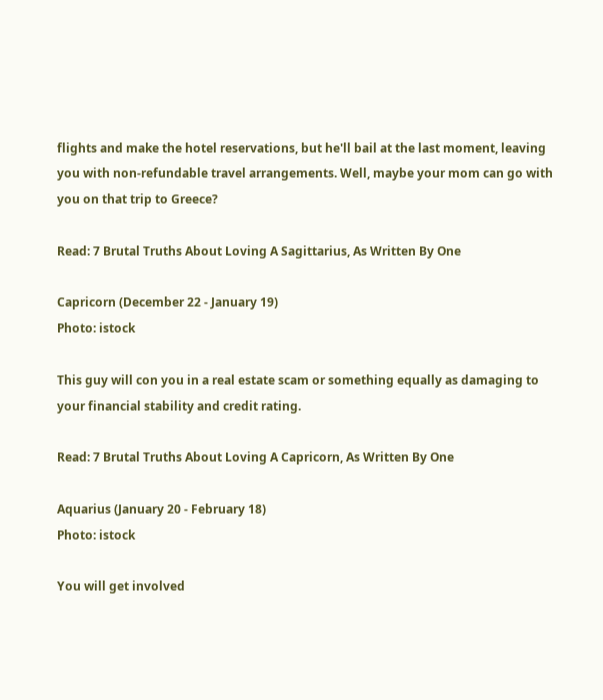flights and make the hotel reservations, but he'll bail at the last moment, leaving you with non-refundable travel arrangements. Well, maybe your mom can go with you on that trip to Greece?

Read: 7 Brutal Truths About Loving A Sagittarius, As Written By One

Capricorn (December 22 - January 19)
Photo: istock

This guy will con you in a real estate scam or something equally as damaging to your financial stability and credit rating.

Read: 7 Brutal Truths About Loving A Capricorn, As Written By One

Aquarius (January 20 - February 18)
Photo: istock

You will get involved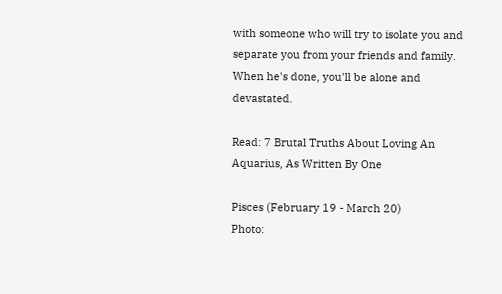with someone who will try to isolate you and separate you from your friends and family. When he's done, you'll be alone and devastated.

Read: 7 Brutal Truths About Loving An Aquarius, As Written By One

Pisces (February 19 - March 20)
Photo: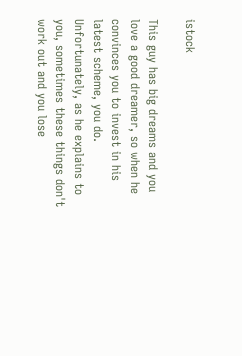istock

This guy has big dreams and you love a good dreamer, so when he convinces you to invest in his latest scheme, you do. Unfortunately, as he explains to you, sometimes these things don't work out and you lose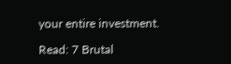your entire investment.

Read: 7 Brutal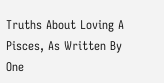Truths About Loving A Pisces, As Written By One